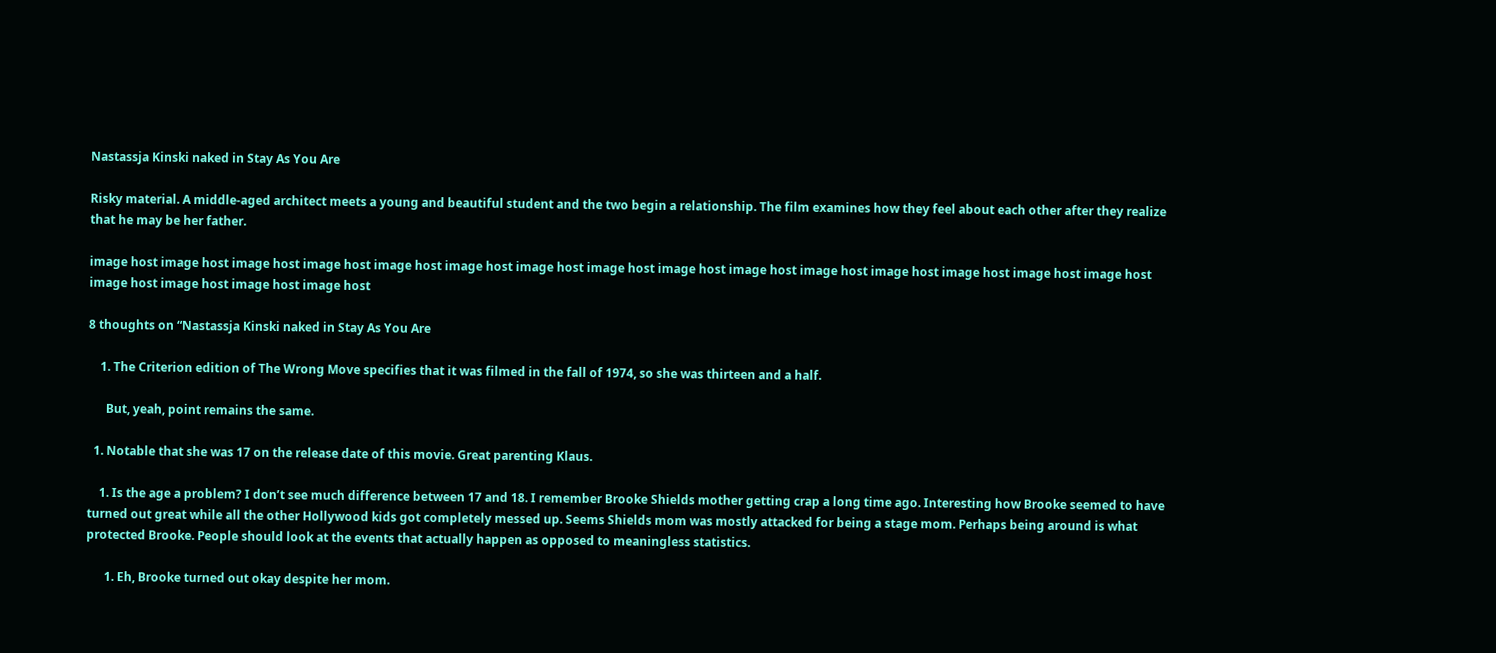Nastassja Kinski naked in Stay As You Are

Risky material. A middle-aged architect meets a young and beautiful student and the two begin a relationship. The film examines how they feel about each other after they realize that he may be her father.

image host image host image host image host image host image host image host image host image host image host image host image host image host image host image host image host image host image host image host

8 thoughts on “Nastassja Kinski naked in Stay As You Are

    1. The Criterion edition of The Wrong Move specifies that it was filmed in the fall of 1974, so she was thirteen and a half.

      But, yeah, point remains the same.

  1. Notable that she was 17 on the release date of this movie. Great parenting Klaus.

    1. Is the age a problem? I don’t see much difference between 17 and 18. I remember Brooke Shields mother getting crap a long time ago. Interesting how Brooke seemed to have turned out great while all the other Hollywood kids got completely messed up. Seems Shields mom was mostly attacked for being a stage mom. Perhaps being around is what protected Brooke. People should look at the events that actually happen as opposed to meaningless statistics.

      1. Eh, Brooke turned out okay despite her mom.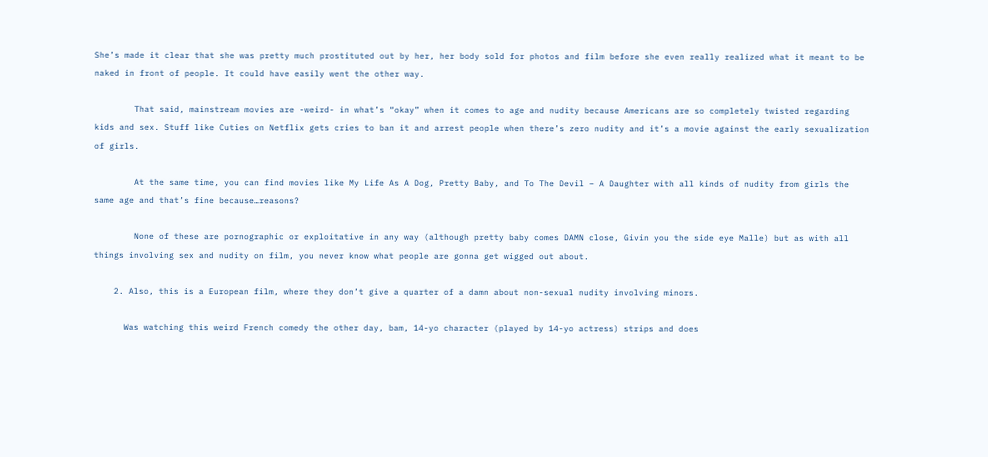She’s made it clear that she was pretty much prostituted out by her, her body sold for photos and film before she even really realized what it meant to be naked in front of people. It could have easily went the other way.

        That said, mainstream movies are -weird- in what’s “okay” when it comes to age and nudity because Americans are so completely twisted regarding kids and sex. Stuff like Cuties on Netflix gets cries to ban it and arrest people when there’s zero nudity and it’s a movie against the early sexualization of girls.

        At the same time, you can find movies like My Life As A Dog, Pretty Baby, and To The Devil – A Daughter with all kinds of nudity from girls the same age and that’s fine because…reasons?

        None of these are pornographic or exploitative in any way (although pretty baby comes DAMN close, Givin you the side eye Malle) but as with all things involving sex and nudity on film, you never know what people are gonna get wigged out about.

    2. Also, this is a European film, where they don’t give a quarter of a damn about non-sexual nudity involving minors.

      Was watching this weird French comedy the other day, bam, 14-yo character (played by 14-yo actress) strips and does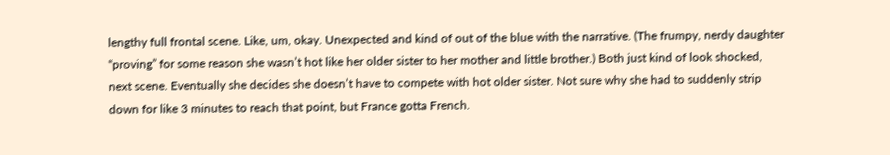lengthy full frontal scene. Like, um, okay. Unexpected and kind of out of the blue with the narrative. (The frumpy, nerdy daughter “proving” for some reason she wasn’t hot like her older sister to her mother and little brother.) Both just kind of look shocked, next scene. Eventually she decides she doesn’t have to compete with hot older sister. Not sure why she had to suddenly strip down for like 3 minutes to reach that point, but France gotta French.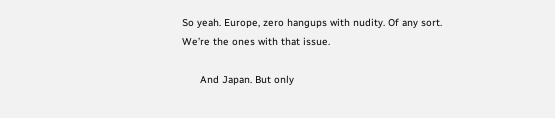So yeah. Europe, zero hangups with nudity. Of any sort. We’re the ones with that issue.

      And Japan. But only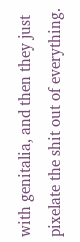with genitalia, and then they just pixelate the shit out of everything.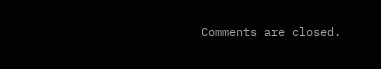Comments are closed.